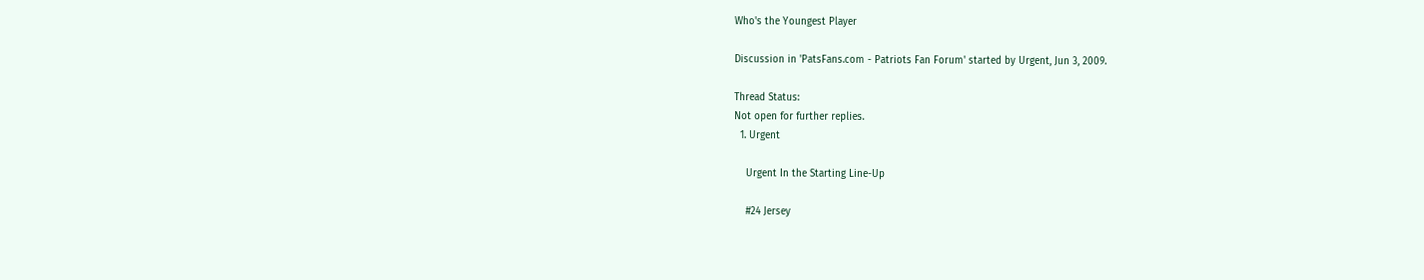Who's the Youngest Player

Discussion in 'PatsFans.com - Patriots Fan Forum' started by Urgent, Jun 3, 2009.

Thread Status:
Not open for further replies.
  1. Urgent

    Urgent In the Starting Line-Up

    #24 Jersey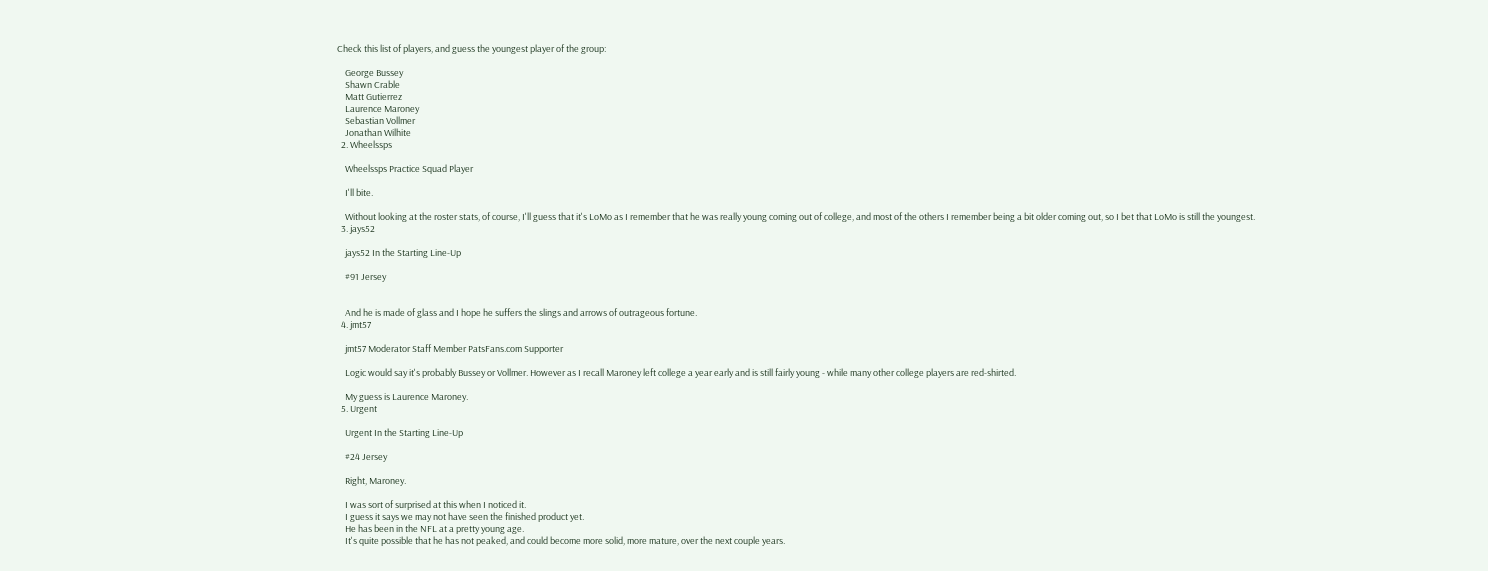Check this list of players, and guess the youngest player of the group:

    George Bussey
    Shawn Crable
    Matt Gutierrez
    Laurence Maroney
    Sebastian Vollmer
    Jonathan Wilhite
  2. Wheelssps

    Wheelssps Practice Squad Player

    I'll bite.

    Without looking at the roster stats, of course, I'll guess that it's LoMo as I remember that he was really young coming out of college, and most of the others I remember being a bit older coming out, so I bet that LoMo is still the youngest.
  3. jays52

    jays52 In the Starting Line-Up

    #91 Jersey


    And he is made of glass and I hope he suffers the slings and arrows of outrageous fortune.
  4. jmt57

    jmt57 Moderator Staff Member PatsFans.com Supporter

    Logic would say it's probably Bussey or Vollmer. However as I recall Maroney left college a year early and is still fairly young - while many other college players are red-shirted.

    My guess is Laurence Maroney.
  5. Urgent

    Urgent In the Starting Line-Up

    #24 Jersey

    Right, Maroney.

    I was sort of surprised at this when I noticed it.
    I guess it says we may not have seen the finished product yet.
    He has been in the NFL at a pretty young age.
    It's quite possible that he has not peaked, and could become more solid, more mature, over the next couple years.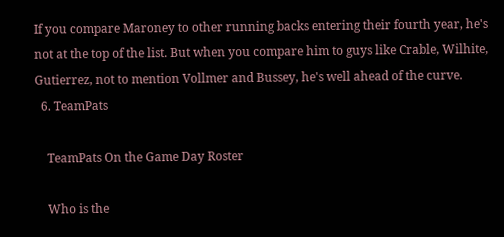If you compare Maroney to other running backs entering their fourth year, he's not at the top of the list. But when you compare him to guys like Crable, Wilhite, Gutierrez, not to mention Vollmer and Bussey, he's well ahead of the curve.
  6. TeamPats

    TeamPats On the Game Day Roster

    Who is the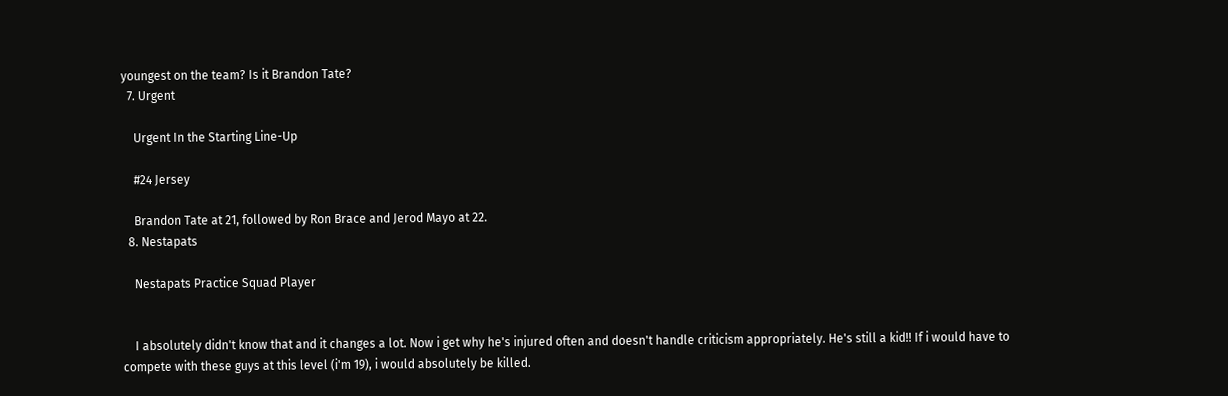youngest on the team? Is it Brandon Tate?
  7. Urgent

    Urgent In the Starting Line-Up

    #24 Jersey

    Brandon Tate at 21, followed by Ron Brace and Jerod Mayo at 22.
  8. Nestapats

    Nestapats Practice Squad Player


    I absolutely didn't know that and it changes a lot. Now i get why he's injured often and doesn't handle criticism appropriately. He's still a kid!! If i would have to compete with these guys at this level (i'm 19), i would absolutely be killed.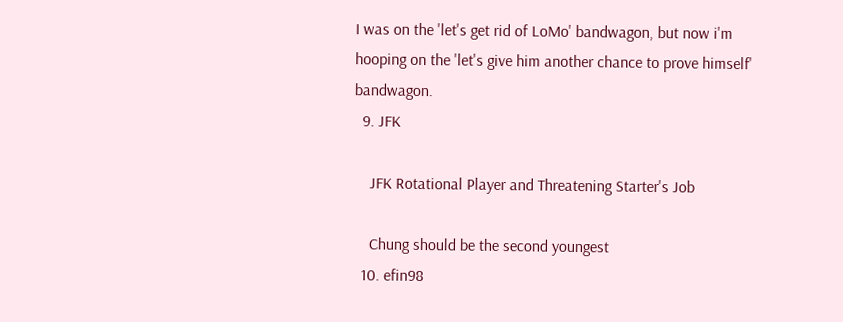I was on the 'let's get rid of LoMo' bandwagon, but now i'm hooping on the 'let's give him another chance to prove himself' bandwagon.
  9. JFK

    JFK Rotational Player and Threatening Starter's Job

    Chung should be the second youngest
  10. efin98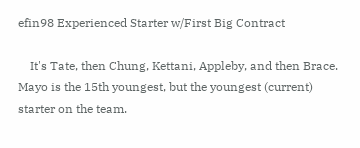efin98 Experienced Starter w/First Big Contract

    It's Tate, then Chung, Kettani, Appleby, and then Brace. Mayo is the 15th youngest, but the youngest (current) starter on the team.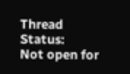Thread Status:
Not open for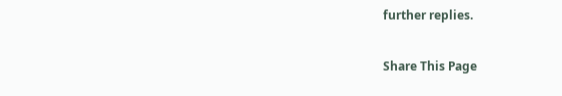further replies.

Share This Page